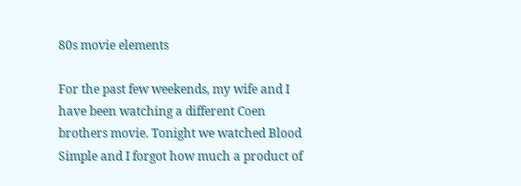80s movie elements

For the past few weekends, my wife and I have been watching a different Coen brothers movie. Tonight we watched Blood Simple and I forgot how much a product of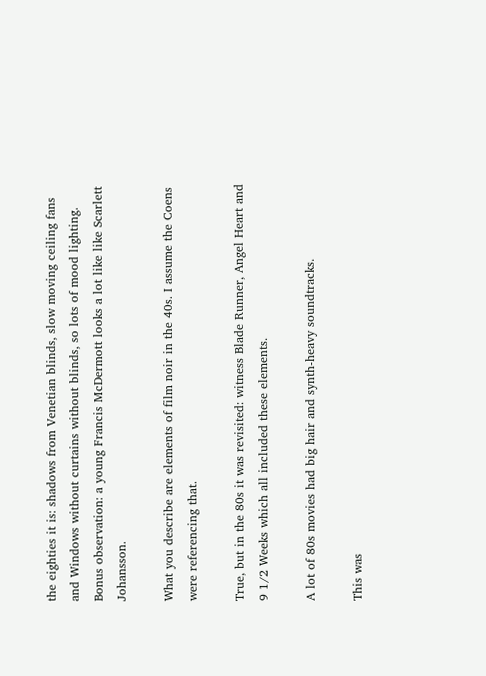the eighties it is: shadows from Venetian blinds, slow moving ceiling fans and Windows without curtains without blinds, so lots of mood lighting. Bonus observation: a young Francis McDermott looks a lot like like Scarlett Johansson.

What you describe are elements of film noir in the 40s. I assume the Coens were referencing that.

True, but in the 80s it was revisited: witness Blade Runner, Angel Heart and 9 1/2 Weeks which all included these elements.

A lot of 80s movies had big hair and synth-heavy soundtracks.

This was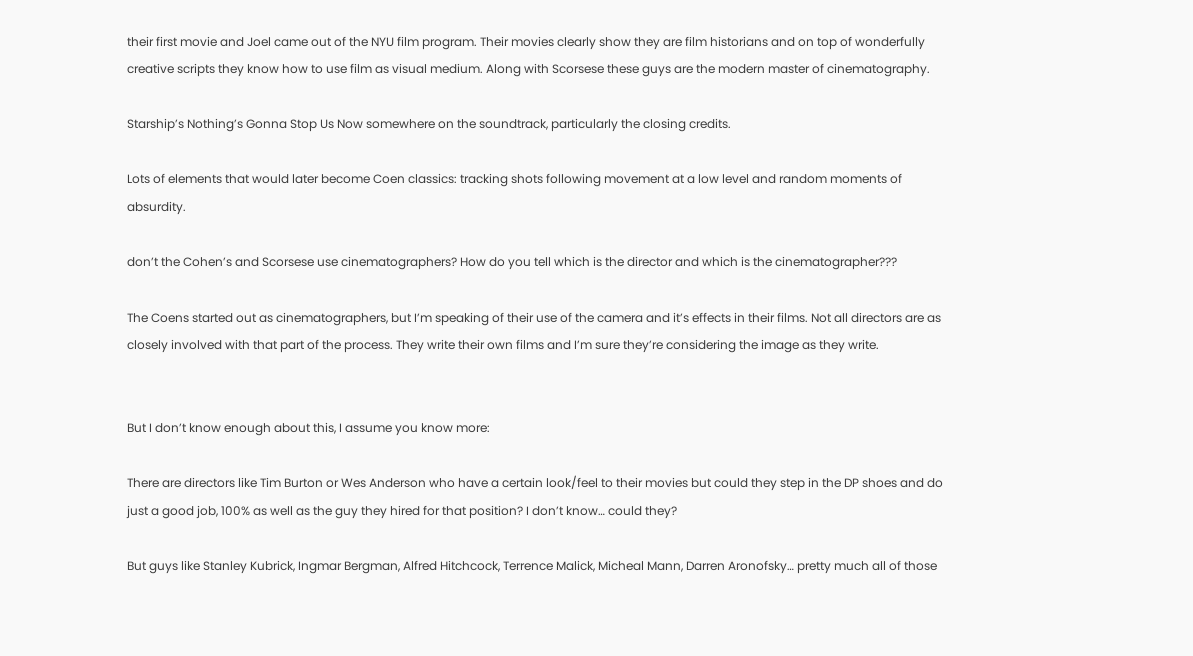their first movie and Joel came out of the NYU film program. Their movies clearly show they are film historians and on top of wonderfully creative scripts they know how to use film as visual medium. Along with Scorsese these guys are the modern master of cinematography.

Starship’s Nothing’s Gonna Stop Us Now somewhere on the soundtrack, particularly the closing credits.

Lots of elements that would later become Coen classics: tracking shots following movement at a low level and random moments of absurdity.

don’t the Cohen’s and Scorsese use cinematographers? How do you tell which is the director and which is the cinematographer???

The Coens started out as cinematographers, but I’m speaking of their use of the camera and it’s effects in their films. Not all directors are as closely involved with that part of the process. They write their own films and I’m sure they’re considering the image as they write.


But I don’t know enough about this, I assume you know more:

There are directors like Tim Burton or Wes Anderson who have a certain look/feel to their movies but could they step in the DP shoes and do just a good job, 100% as well as the guy they hired for that position? I don’t know… could they?

But guys like Stanley Kubrick, Ingmar Bergman, Alfred Hitchcock, Terrence Malick, Micheal Mann, Darren Aronofsky… pretty much all of those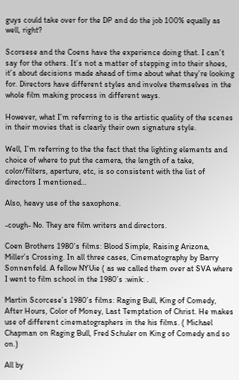guys could take over for the DP and do the job 100% equally as well, right?

Scorsese and the Coens have the experience doing that. I can’t say for the others. It’s not a matter of stepping into their shoes, it’s about decisions made ahead of time about what they’re looking for. Directors have different styles and involve themselves in the whole film making process in different ways.

However, what I’m referring to is the artistic quality of the scenes in their movies that is clearly their own signature style.

Well, I’m referring to the the fact that the lighting elements and choice of where to put the camera, the length of a take, color/filters, aperture, etc, is so consistent with the list of directors I mentioned…

Also, heavy use of the saxophone.

-cough- No. They are film writers and directors.

Coen Brothers 1980’s films: Blood Simple, Raising Arizona, Miller’s Crossing. In all three cases, Cinematography by Barry Sonnenfeld. A fellow NYUie ( as we called them over at SVA where I went to film school in the 1980’s :wink: .

Martin Scorcese’s 1980’s films: Raging Bull, King of Comedy, After Hours, Color of Money, Last Temptation of Christ. He makes use of different cinematographers in the his films. ( Michael Chapman on Raging Bull, Fred Schuler on King of Comedy and so on.)

All by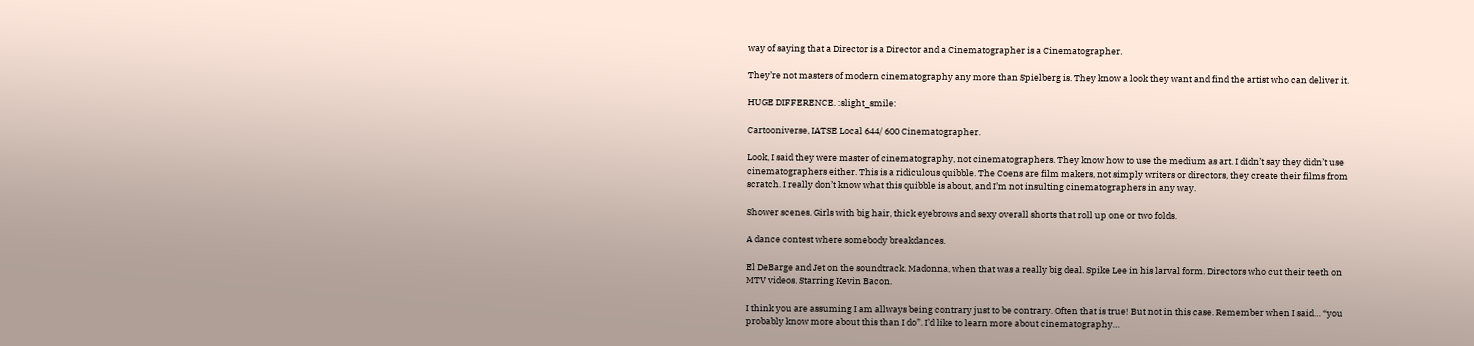way of saying that a Director is a Director and a Cinematographer is a Cinematographer.

They’re not masters of modern cinematography any more than Spielberg is. They know a look they want and find the artist who can deliver it.

HUGE DIFFERENCE. :slight_smile:

Cartooniverse, IATSE Local 644/ 600 Cinematographer.

Look, I said they were master of cinematography, not cinematographers. They know how to use the medium as art. I didn’t say they didn’t use cinematographers either. This is a ridiculous quibble. The Coens are film makers, not simply writers or directors, they create their films from scratch. I really don’t know what this quibble is about, and I’m not insulting cinematographers in any way.

Shower scenes. Girls with big hair, thick eyebrows and sexy overall shorts that roll up one or two folds.

A dance contest where somebody breakdances.

El DeBarge and Jet on the soundtrack. Madonna, when that was a really big deal. Spike Lee in his larval form. Directors who cut their teeth on MTV videos. Starring Kevin Bacon.

I think you are assuming I am allways being contrary just to be contrary. Often that is true! But not in this case. Remember when I said… “you probably know more about this than I do”. I’d like to learn more about cinematography…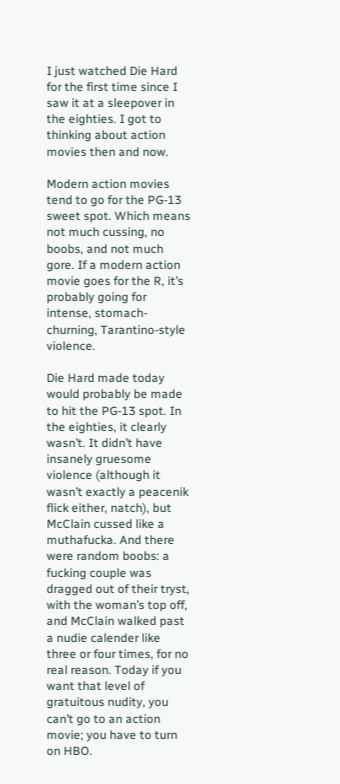I just watched Die Hard for the first time since I saw it at a sleepover in the eighties. I got to thinking about action movies then and now.

Modern action movies tend to go for the PG-13 sweet spot. Which means not much cussing, no boobs, and not much gore. If a modern action movie goes for the R, it’s probably going for intense, stomach-churning, Tarantino-style violence.

Die Hard made today would probably be made to hit the PG-13 spot. In the eighties, it clearly wasn’t. It didn’t have insanely gruesome violence (although it wasn’t exactly a peacenik flick either, natch), but McClain cussed like a muthafucka. And there were random boobs: a fucking couple was dragged out of their tryst, with the woman’s top off, and McClain walked past a nudie calender like three or four times, for no real reason. Today if you want that level of gratuitous nudity, you can’t go to an action movie; you have to turn on HBO.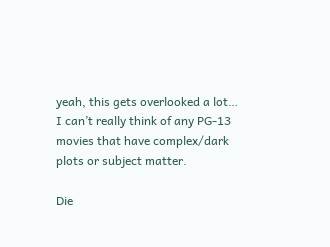yeah, this gets overlooked a lot… I can’t really think of any PG-13 movies that have complex/dark plots or subject matter.

Die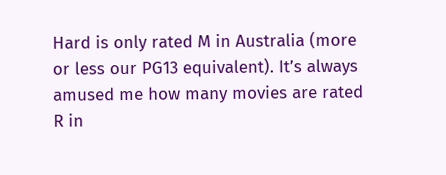Hard is only rated M in Australia (more or less our PG13 equivalent). It’s always amused me how many movies are rated R in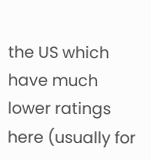the US which have much lower ratings here (usually for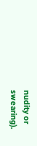nudity or swearing).